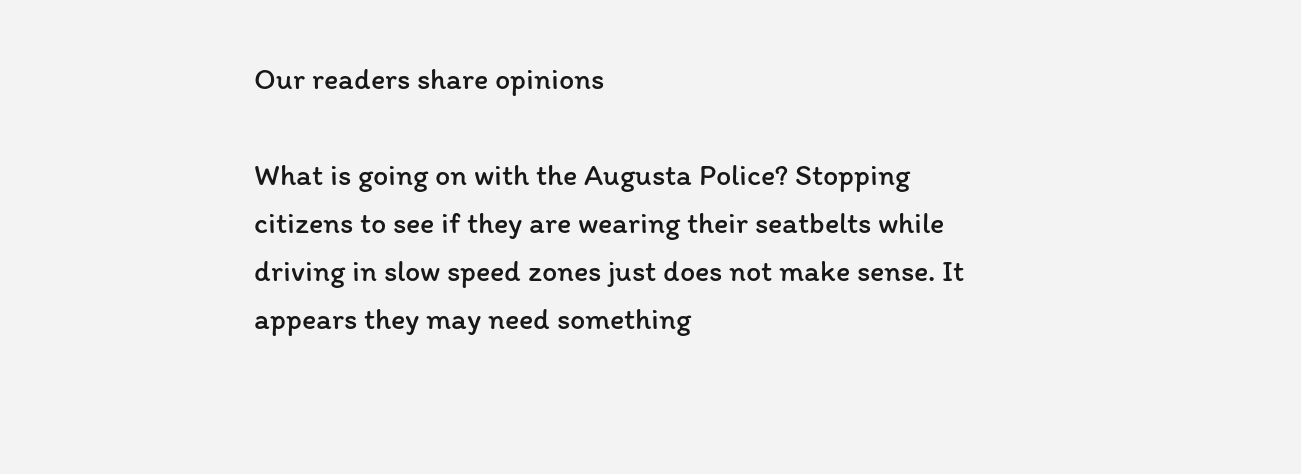Our readers share opinions

What is going on with the Augusta Police? Stopping citizens to see if they are wearing their seatbelts while driving in slow speed zones just does not make sense. It appears they may need something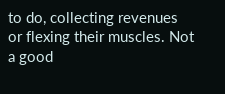to do, collecting revenues or flexing their muscles. Not a good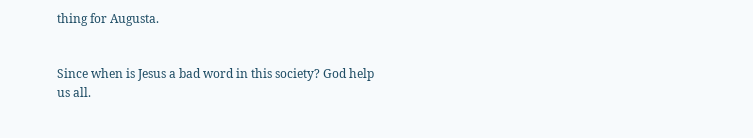thing for Augusta.


Since when is Jesus a bad word in this society? God help us all.